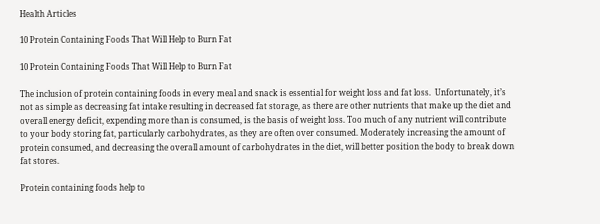Health Articles

10 Protein Containing Foods That Will Help to Burn Fat

10 Protein Containing Foods That Will Help to Burn Fat

The inclusion of protein containing foods in every meal and snack is essential for weight loss and fat loss.  Unfortunately, it’s not as simple as decreasing fat intake resulting in decreased fat storage, as there are other nutrients that make up the diet and overall energy deficit, expending more than is consumed, is the basis of weight loss. Too much of any nutrient will contribute to your body storing fat, particularly carbohydrates, as they are often over consumed. Moderately increasing the amount of protein consumed, and decreasing the overall amount of carbohydrates in the diet, will better position the body to break down fat stores.

Protein containing foods help to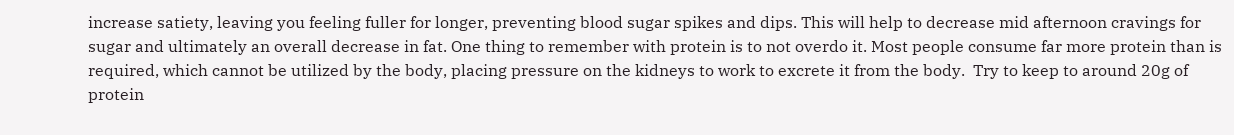increase satiety, leaving you feeling fuller for longer, preventing blood sugar spikes and dips. This will help to decrease mid afternoon cravings for sugar and ultimately an overall decrease in fat. One thing to remember with protein is to not overdo it. Most people consume far more protein than is required, which cannot be utilized by the body, placing pressure on the kidneys to work to excrete it from the body.  Try to keep to around 20g of protein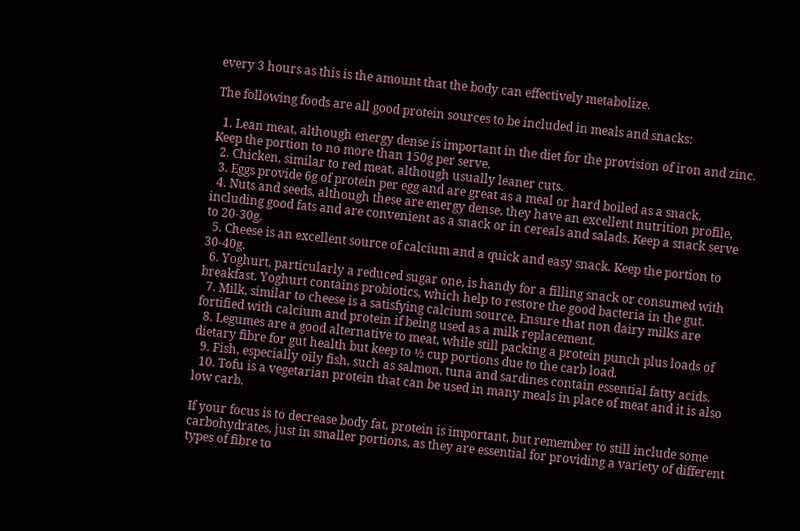every 3 hours as this is the amount that the body can effectively metabolize.

The following foods are all good protein sources to be included in meals and snacks:

  1. Lean meat, although energy dense is important in the diet for the provision of iron and zinc. Keep the portion to no more than 150g per serve.
  2. Chicken, similar to red meat, although usually leaner cuts.
  3. Eggs provide 6g of protein per egg and are great as a meal or hard boiled as a snack.
  4. Nuts and seeds, although these are energy dense, they have an excellent nutrition profile, including good fats and are convenient as a snack or in cereals and salads. Keep a snack serve to 20-30g.
  5. Cheese is an excellent source of calcium and a quick and easy snack. Keep the portion to 30-40g.
  6. Yoghurt, particularly a reduced sugar one, is handy for a filling snack or consumed with breakfast. Yoghurt contains probiotics, which help to restore the good bacteria in the gut.
  7. Milk, similar to cheese is a satisfying calcium source. Ensure that non dairy milks are fortified with calcium and protein if being used as a milk replacement.
  8. Legumes are a good alternative to meat, while still packing a protein punch plus loads of dietary fibre for gut health but keep to ½ cup portions due to the carb load.
  9. Fish, especially oily fish, such as salmon, tuna and sardines contain essential fatty acids.
  10. Tofu is a vegetarian protein that can be used in many meals in place of meat and it is also low carb.

If your focus is to decrease body fat, protein is important, but remember to still include some carbohydrates, just in smaller portions, as they are essential for providing a variety of different types of fibre to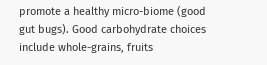promote a healthy micro-biome (good gut bugs). Good carbohydrate choices include whole-grains, fruits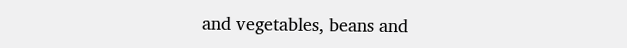and vegetables, beans and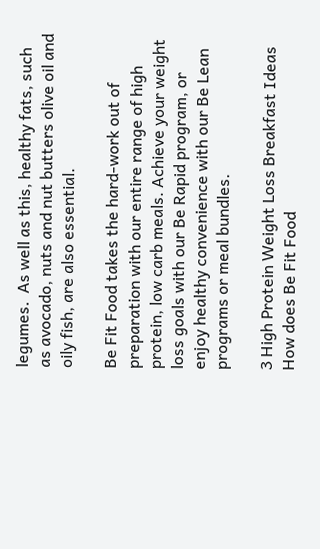legumes.  As well as this, healthy fats, such as avocado, nuts and nut butters olive oil and oily fish, are also essential.

Be Fit Food takes the hard-work out of preparation with our entire range of high protein, low carb meals. Achieve your weight loss goals with our Be Rapid program, or enjoy healthy convenience with our Be Lean programs or meal bundles.

3 High Protein Weight Loss Breakfast Ideas
How does Be Fit Food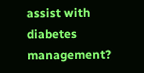assist with diabetes management?